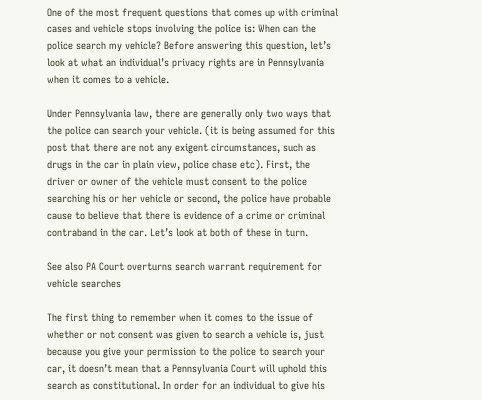One of the most frequent questions that comes up with criminal cases and vehicle stops involving the police is: When can the police search my vehicle? Before answering this question, let’s look at what an individual’s privacy rights are in Pennsylvania when it comes to a vehicle.

Under Pennsylvania law, there are generally only two ways that the police can search your vehicle. (it is being assumed for this post that there are not any exigent circumstances, such as drugs in the car in plain view, police chase etc). First, the driver or owner of the vehicle must consent to the police searching his or her vehicle or second, the police have probable cause to believe that there is evidence of a crime or criminal contraband in the car. Let’s look at both of these in turn.

See also PA Court overturns search warrant requirement for vehicle searches

The first thing to remember when it comes to the issue of whether or not consent was given to search a vehicle is, just because you give your permission to the police to search your car, it doesn’t mean that a Pennsylvania Court will uphold this search as constitutional. In order for an individual to give his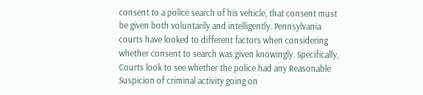consent to a police search of his vehicle, that consent must be given both voluntarily and intelligently. Pennsylvania courts have looked to different factors when considering whether consent to search was given knowingly. Specifically, Courts look to see whether the police had any Reasonable Suspicion of criminal activity going on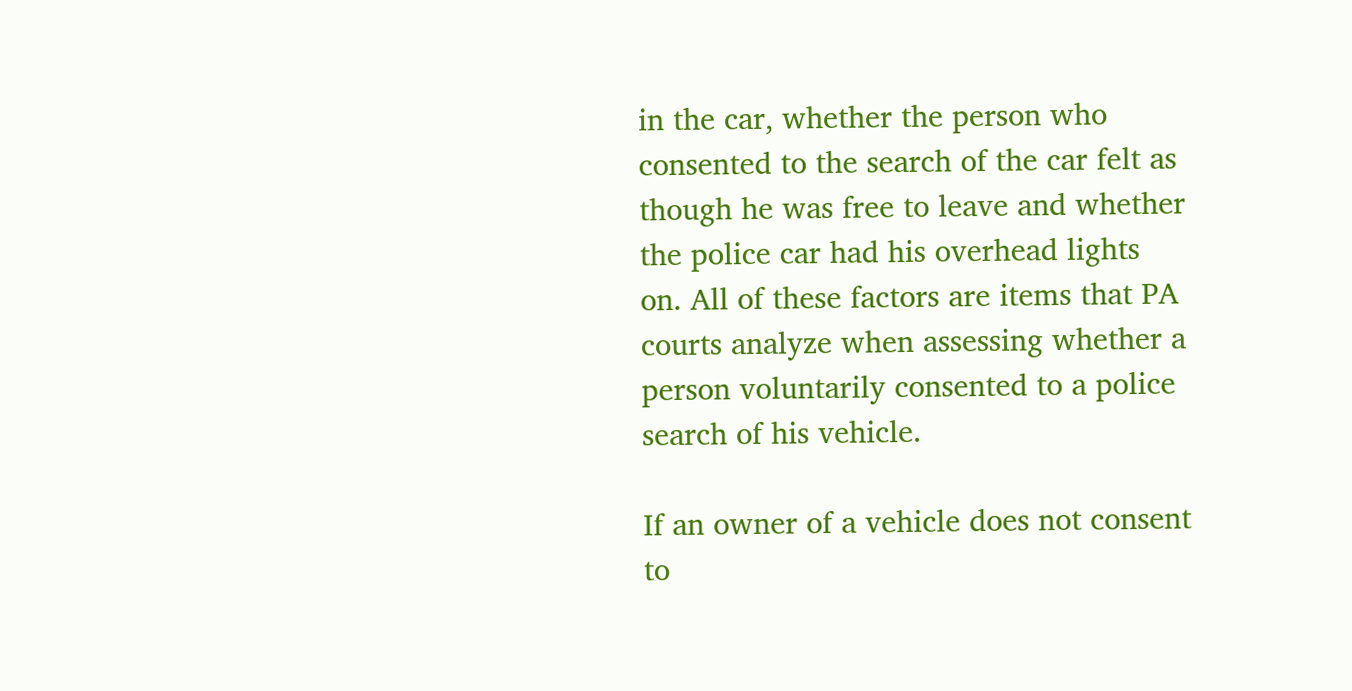in the car, whether the person who consented to the search of the car felt as though he was free to leave and whether the police car had his overhead lights on. All of these factors are items that PA courts analyze when assessing whether a person voluntarily consented to a police search of his vehicle.

If an owner of a vehicle does not consent to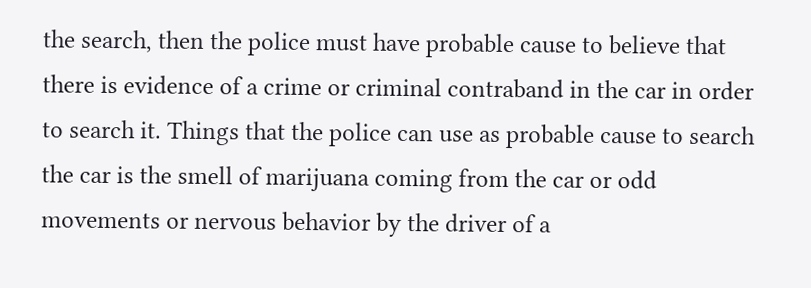the search, then the police must have probable cause to believe that there is evidence of a crime or criminal contraband in the car in order to search it. Things that the police can use as probable cause to search the car is the smell of marijuana coming from the car or odd movements or nervous behavior by the driver of a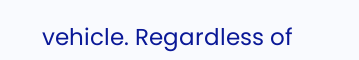vehicle. Regardless of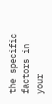the specific factors in your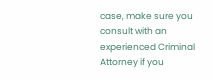case, make sure you consult with an experienced Criminal Attorney if you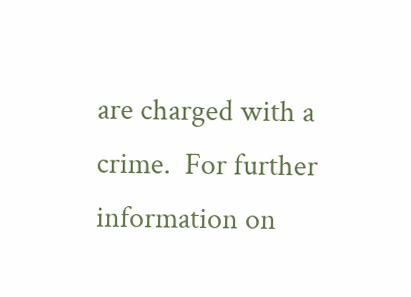are charged with a crime.  For further information on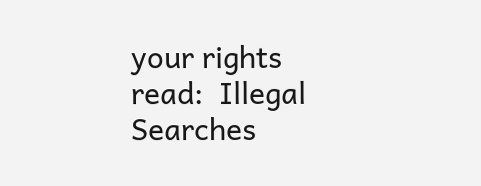your rights read:  Illegal Searches